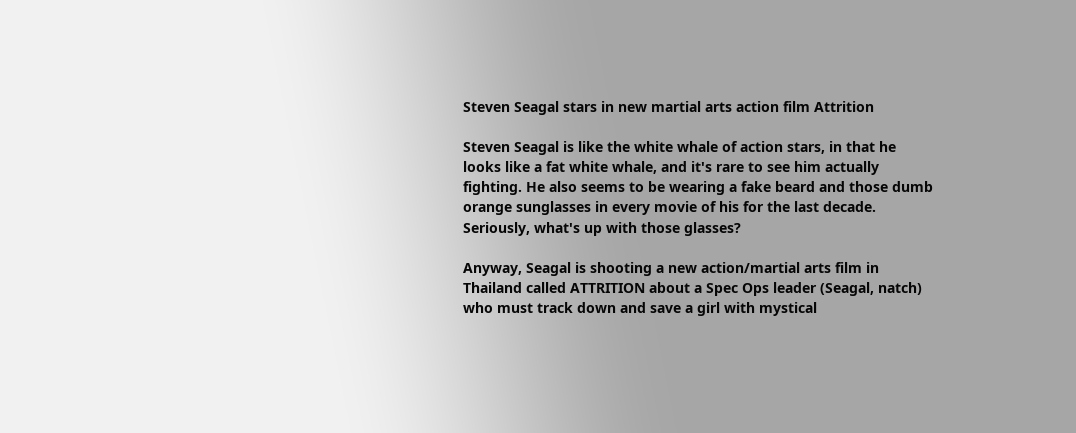Steven Seagal stars in new martial arts action film Attrition

Steven Seagal is like the white whale of action stars, in that he looks like a fat white whale, and it's rare to see him actually fighting. He also seems to be wearing a fake beard and those dumb orange sunglasses in every movie of his for the last decade. Seriously, what's up with those glasses?

Anyway, Seagal is shooting a new action/martial arts film in Thailand called ATTRITION about a Spec Ops leader (Seagal, natch) who must track down and save a girl with mystical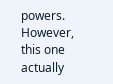powers. However, this one actually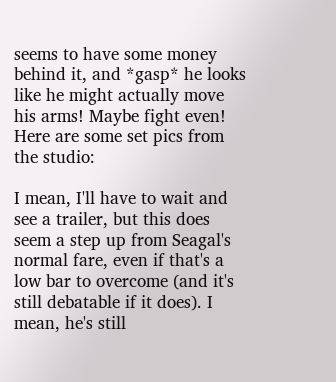seems to have some money behind it, and *gasp* he looks like he might actually move his arms! Maybe fight even! Here are some set pics from the studio:

I mean, I'll have to wait and see a trailer, but this does seem a step up from Seagal's normal fare, even if that's a low bar to overcome (and it's still debatable if it does). I mean, he's still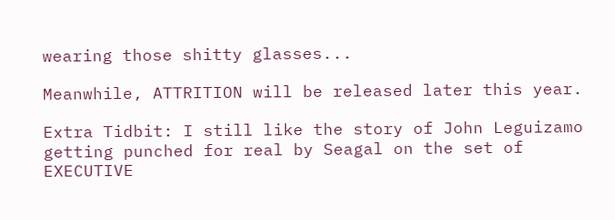wearing those shitty glasses...

Meanwhile, ATTRITION will be released later this year.

Extra Tidbit: I still like the story of John Leguizamo getting punched for real by Seagal on the set of EXECUTIVE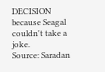DECISION because Seagal couldn't take a joke.
Source: Saradan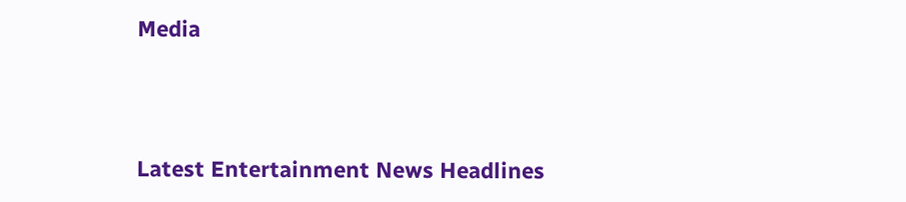Media



Latest Entertainment News Headlines